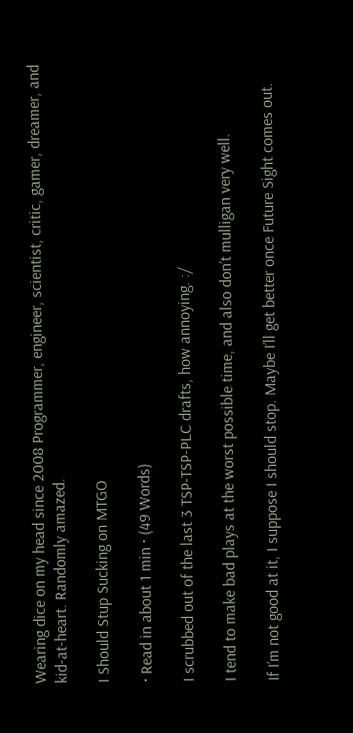Wearing dice on my head since 2008 Programmer, engineer, scientist, critic, gamer, dreamer, and kid-at-heart. Randomly amazed.

I Should Stup Sucking on MTGO

· Read in about 1 min · (49 Words)

I scrubbed out of the last 3 TSP-TSP-PLC drafts, how annoying. :/

I tend to make bad plays at the worst possible time, and also don’t mulligan very well.

If I’m not good at it, I suppose I should stop. Maybe I’ll get better once Future Sight comes out.